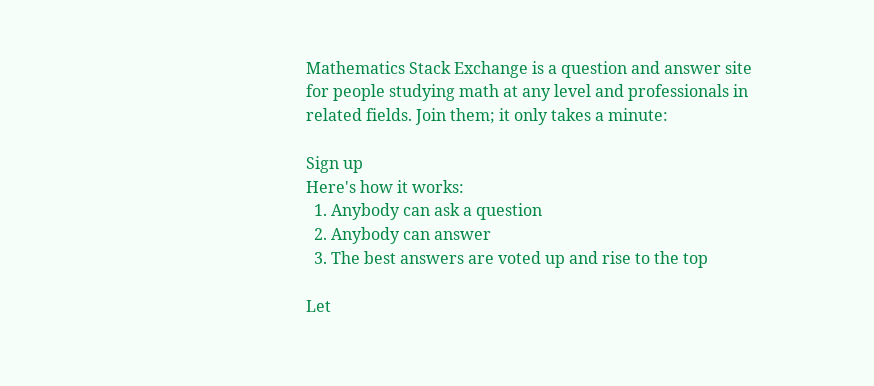Mathematics Stack Exchange is a question and answer site for people studying math at any level and professionals in related fields. Join them; it only takes a minute:

Sign up
Here's how it works:
  1. Anybody can ask a question
  2. Anybody can answer
  3. The best answers are voted up and rise to the top

Let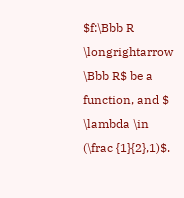$f:\Bbb R \longrightarrow \Bbb R$ be a function, and $ \lambda \in (\frac {1}{2},1)$.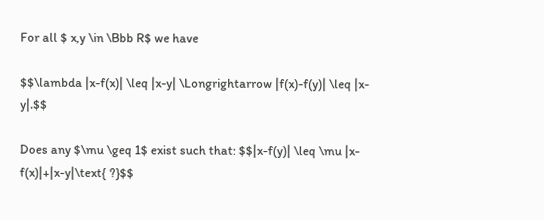For all $ x,y \in \Bbb R$ we have

$$\lambda |x-f(x)| \leq |x-y| \Longrightarrow |f(x)-f(y)| \leq |x-y|.$$

Does any $\mu \geq 1$ exist such that: $$|x-f(y)| \leq \mu |x-f(x)|+|x-y|\text{ ?}$$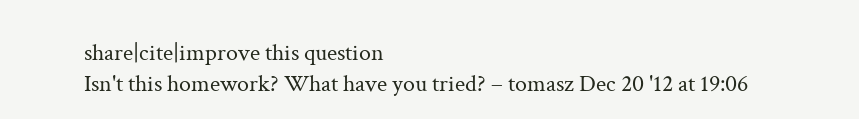share|cite|improve this question
Isn't this homework? What have you tried? – tomasz Dec 20 '12 at 19:06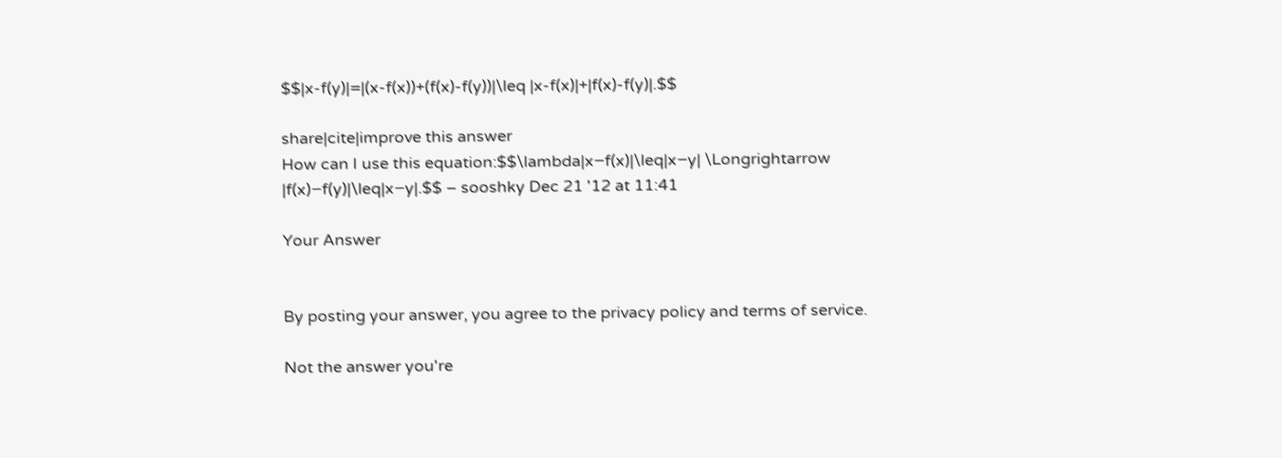$$|x-f(y)|=|(x-f(x))+(f(x)-f(y))|\leq |x-f(x)|+|f(x)-f(y)|.$$

share|cite|improve this answer
How can I use this equation:$$\lambda|x−f(x)|\leq|x−y| \Longrightarrow |f(x)−f(y)|\leq|x−y|.$$ – sooshky Dec 21 '12 at 11:41

Your Answer


By posting your answer, you agree to the privacy policy and terms of service.

Not the answer you're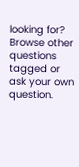looking for? Browse other questions tagged or ask your own question.